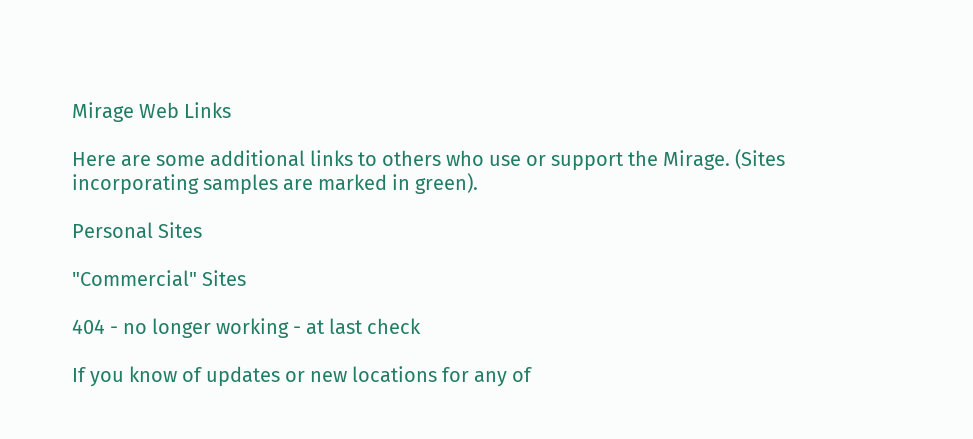Mirage Web Links

Here are some additional links to others who use or support the Mirage. (Sites incorporating samples are marked in green).

Personal Sites

"Commercial" Sites

404 - no longer working - at last check

If you know of updates or new locations for any of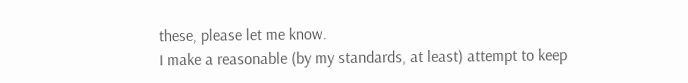these, please let me know.
I make a reasonable (by my standards, at least) attempt to keep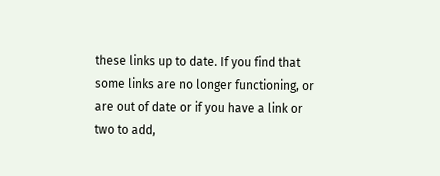these links up to date. If you find that some links are no longer functioning, or are out of date or if you have a link or two to add,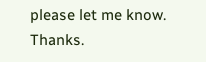please let me know. Thanks.